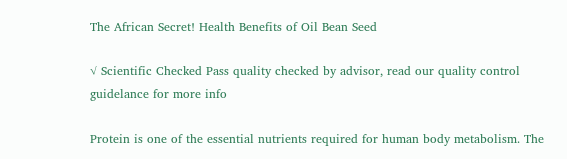The African Secret! Health Benefits of Oil Bean Seed

√ Scientific Checked Pass quality checked by advisor, read our quality control guidelance for more info

Protein is one of the essential nutrients required for human body metabolism. The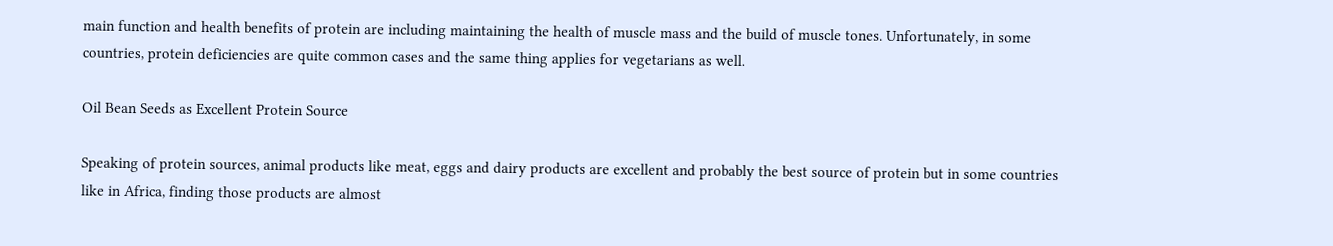main function and health benefits of protein are including maintaining the health of muscle mass and the build of muscle tones. Unfortunately, in some countries, protein deficiencies are quite common cases and the same thing applies for vegetarians as well.

Oil Bean Seeds as Excellent Protein Source

Speaking of protein sources, animal products like meat, eggs and dairy products are excellent and probably the best source of protein but in some countries like in Africa, finding those products are almost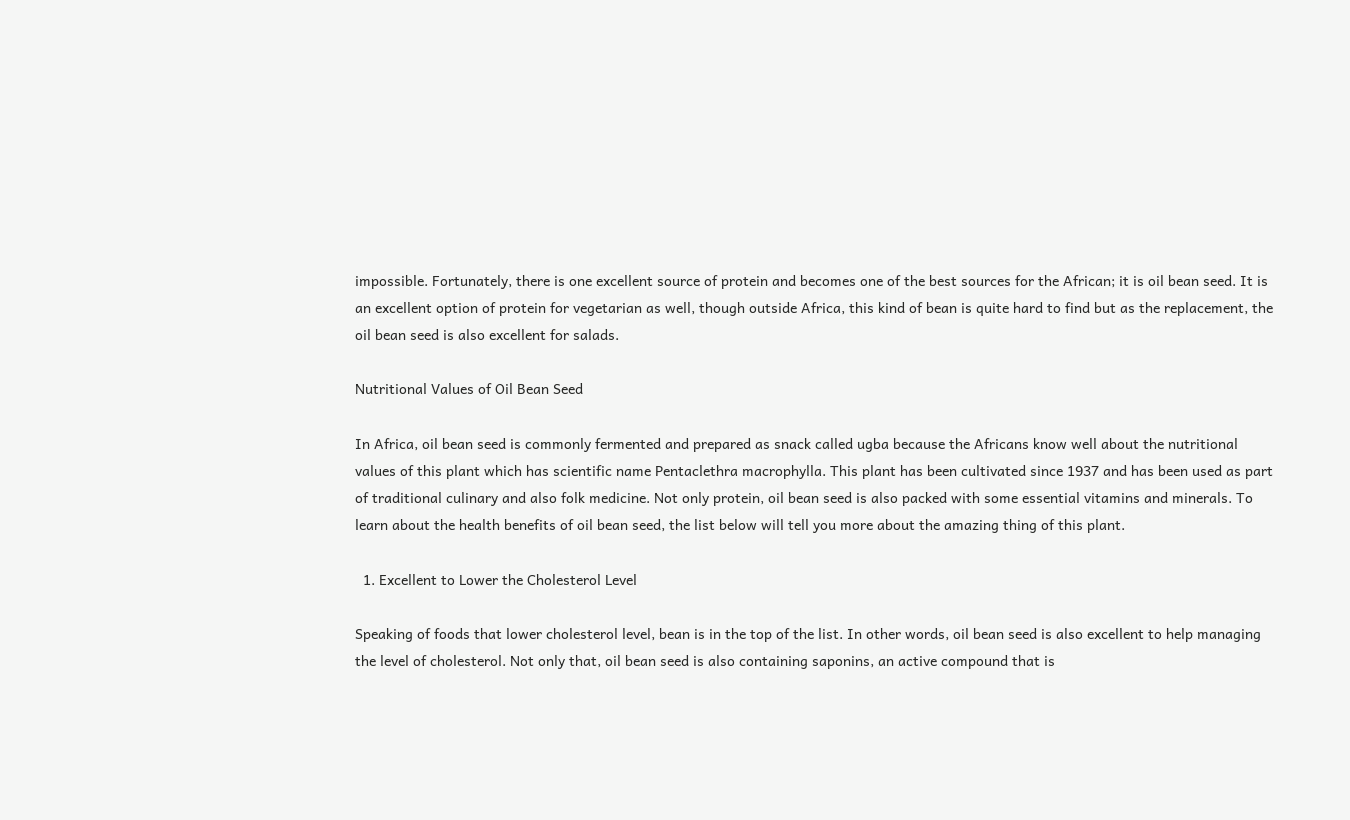impossible. Fortunately, there is one excellent source of protein and becomes one of the best sources for the African; it is oil bean seed. It is an excellent option of protein for vegetarian as well, though outside Africa, this kind of bean is quite hard to find but as the replacement, the oil bean seed is also excellent for salads.

Nutritional Values of Oil Bean Seed

In Africa, oil bean seed is commonly fermented and prepared as snack called ugba because the Africans know well about the nutritional values of this plant which has scientific name Pentaclethra macrophylla. This plant has been cultivated since 1937 and has been used as part of traditional culinary and also folk medicine. Not only protein, oil bean seed is also packed with some essential vitamins and minerals. To learn about the health benefits of oil bean seed, the list below will tell you more about the amazing thing of this plant.

  1. Excellent to Lower the Cholesterol Level

Speaking of foods that lower cholesterol level, bean is in the top of the list. In other words, oil bean seed is also excellent to help managing the level of cholesterol. Not only that, oil bean seed is also containing saponins, an active compound that is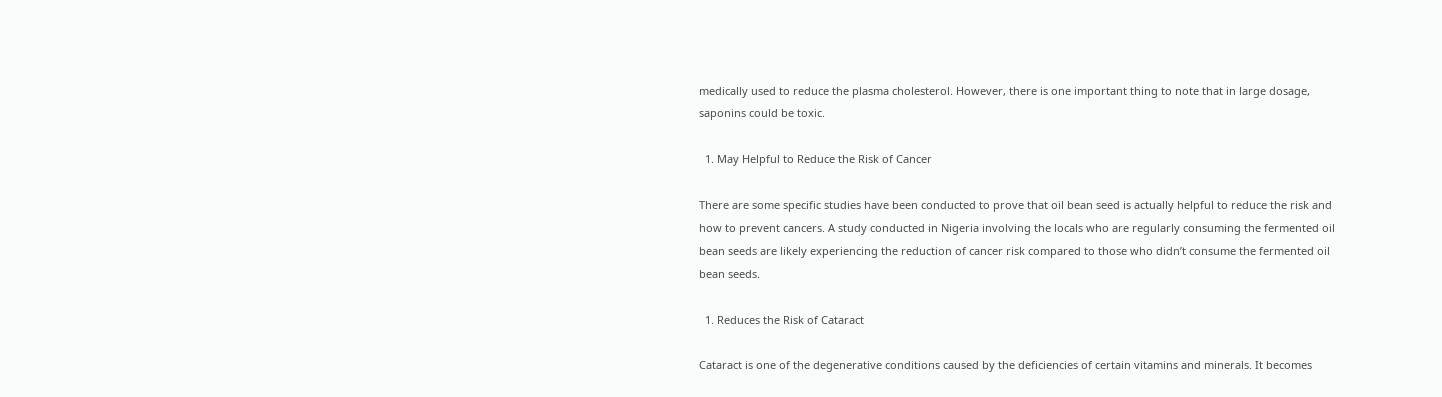medically used to reduce the plasma cholesterol. However, there is one important thing to note that in large dosage, saponins could be toxic.

  1. May Helpful to Reduce the Risk of Cancer

There are some specific studies have been conducted to prove that oil bean seed is actually helpful to reduce the risk and how to prevent cancers. A study conducted in Nigeria involving the locals who are regularly consuming the fermented oil bean seeds are likely experiencing the reduction of cancer risk compared to those who didn’t consume the fermented oil bean seeds.

  1. Reduces the Risk of Cataract

Cataract is one of the degenerative conditions caused by the deficiencies of certain vitamins and minerals. It becomes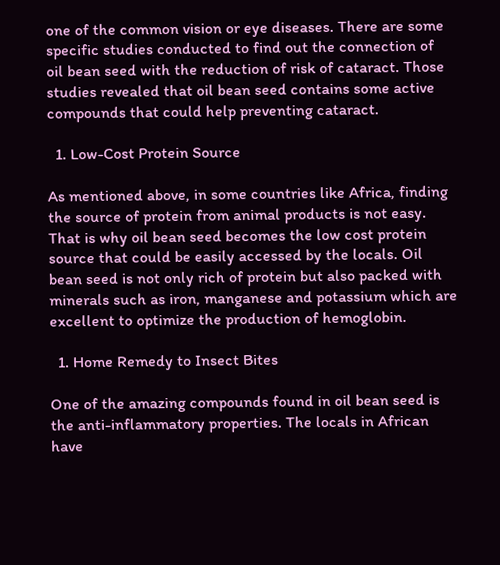one of the common vision or eye diseases. There are some specific studies conducted to find out the connection of oil bean seed with the reduction of risk of cataract. Those studies revealed that oil bean seed contains some active compounds that could help preventing cataract.

  1. Low-Cost Protein Source

As mentioned above, in some countries like Africa, finding the source of protein from animal products is not easy. That is why oil bean seed becomes the low cost protein source that could be easily accessed by the locals. Oil bean seed is not only rich of protein but also packed with minerals such as iron, manganese and potassium which are excellent to optimize the production of hemoglobin.

  1. Home Remedy to Insect Bites

One of the amazing compounds found in oil bean seed is the anti-inflammatory properties. The locals in African have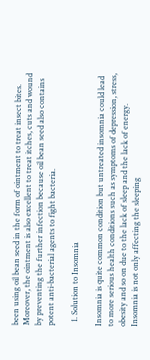been using oil bean seed in the form of ointment to treat insect bites. Moreover, the ointment is also excellent to treat itches, cuts and wound by preventing the further infection because oil bean seed also contains potent anti-bacterial agents to fight bacteria.

  1. Solution to Insomnia

Insomnia is quite common condition but untreated insomnia could lead to more serious health conditions such as symptoms of depression, stress, obesity and so on due to the lack of sleep and the lack of energy. Insomnia is not only affecting the sleeping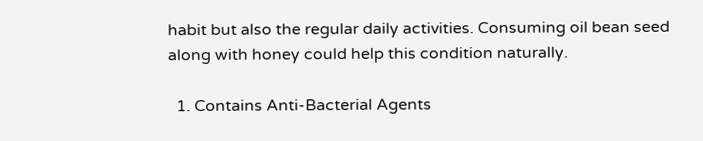habit but also the regular daily activities. Consuming oil bean seed along with honey could help this condition naturally.

  1. Contains Anti-Bacterial Agents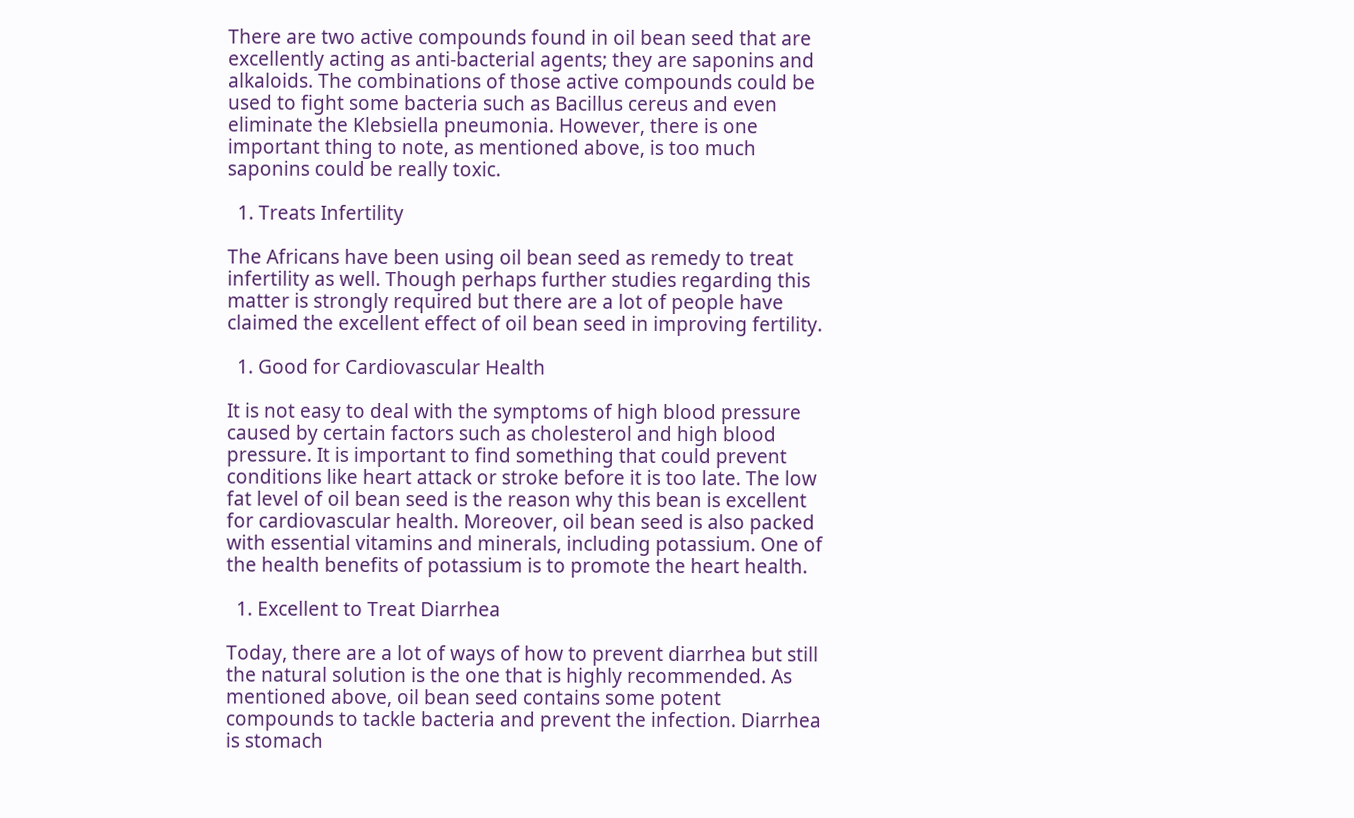There are two active compounds found in oil bean seed that are excellently acting as anti-bacterial agents; they are saponins and alkaloids. The combinations of those active compounds could be used to fight some bacteria such as Bacillus cereus and even eliminate the Klebsiella pneumonia. However, there is one important thing to note, as mentioned above, is too much saponins could be really toxic.

  1. Treats Infertility

The Africans have been using oil bean seed as remedy to treat infertility as well. Though perhaps further studies regarding this matter is strongly required but there are a lot of people have claimed the excellent effect of oil bean seed in improving fertility.

  1. Good for Cardiovascular Health

It is not easy to deal with the symptoms of high blood pressure caused by certain factors such as cholesterol and high blood pressure. It is important to find something that could prevent conditions like heart attack or stroke before it is too late. The low fat level of oil bean seed is the reason why this bean is excellent for cardiovascular health. Moreover, oil bean seed is also packed with essential vitamins and minerals, including potassium. One of the health benefits of potassium is to promote the heart health.

  1. Excellent to Treat Diarrhea

Today, there are a lot of ways of how to prevent diarrhea but still the natural solution is the one that is highly recommended. As mentioned above, oil bean seed contains some potent compounds to tackle bacteria and prevent the infection. Diarrhea is stomach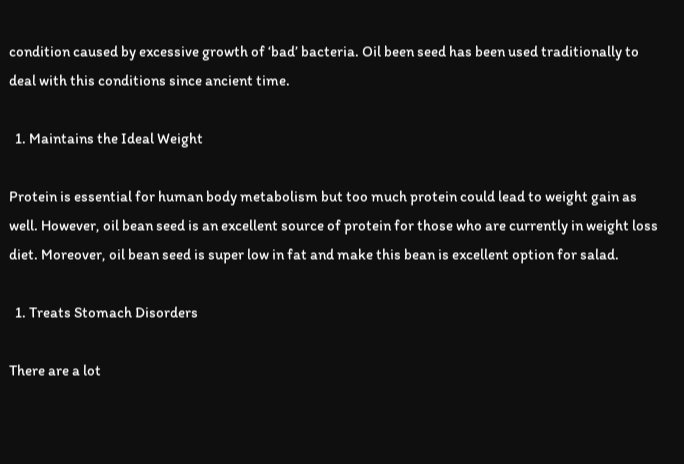condition caused by excessive growth of ‘bad’ bacteria. Oil been seed has been used traditionally to deal with this conditions since ancient time.

  1. Maintains the Ideal Weight

Protein is essential for human body metabolism but too much protein could lead to weight gain as well. However, oil bean seed is an excellent source of protein for those who are currently in weight loss diet. Moreover, oil bean seed is super low in fat and make this bean is excellent option for salad.

  1. Treats Stomach Disorders

There are a lot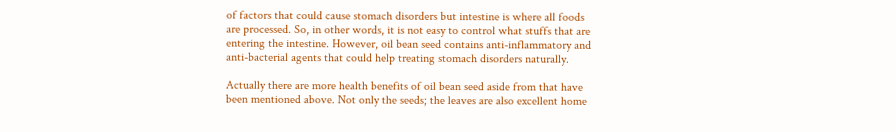of factors that could cause stomach disorders but intestine is where all foods are processed. So, in other words, it is not easy to control what stuffs that are entering the intestine. However, oil bean seed contains anti-inflammatory and anti-bacterial agents that could help treating stomach disorders naturally.

Actually there are more health benefits of oil bean seed aside from that have been mentioned above. Not only the seeds; the leaves are also excellent home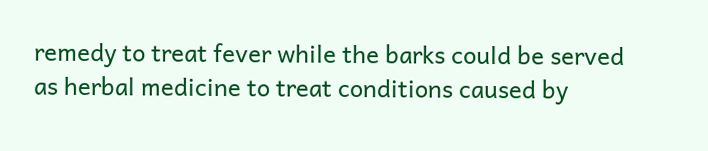remedy to treat fever while the barks could be served as herbal medicine to treat conditions caused by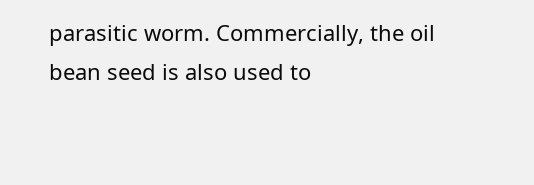parasitic worm. Commercially, the oil bean seed is also used to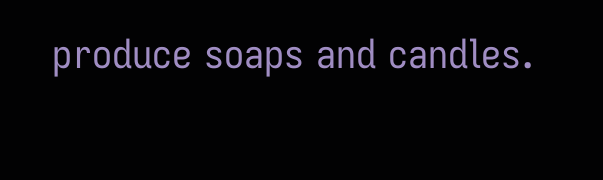produce soaps and candles.